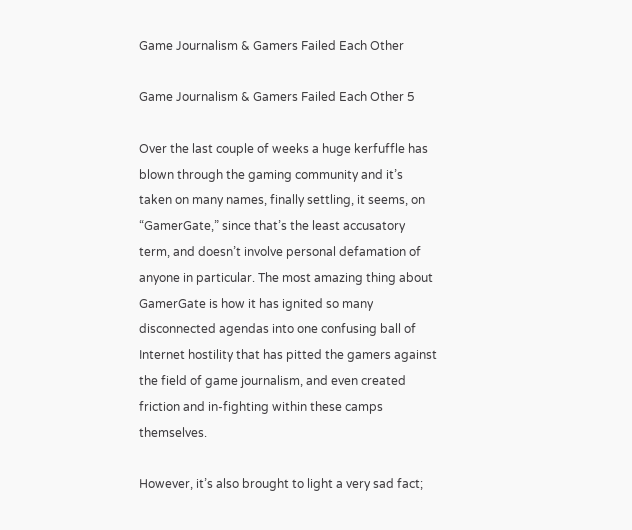Game Journalism & Gamers Failed Each Other

Game Journalism & Gamers Failed Each Other 5

Over the last couple of weeks a huge kerfuffle has blown through the gaming community and it’s taken on many names, finally settling, it seems, on “GamerGate,” since that’s the least accusatory term, and doesn’t involve personal defamation of anyone in particular. The most amazing thing about GamerGate is how it has ignited so many disconnected agendas into one confusing ball of Internet hostility that has pitted the gamers against the field of game journalism, and even created friction and in-fighting within these camps themselves.

However, it’s also brought to light a very sad fact;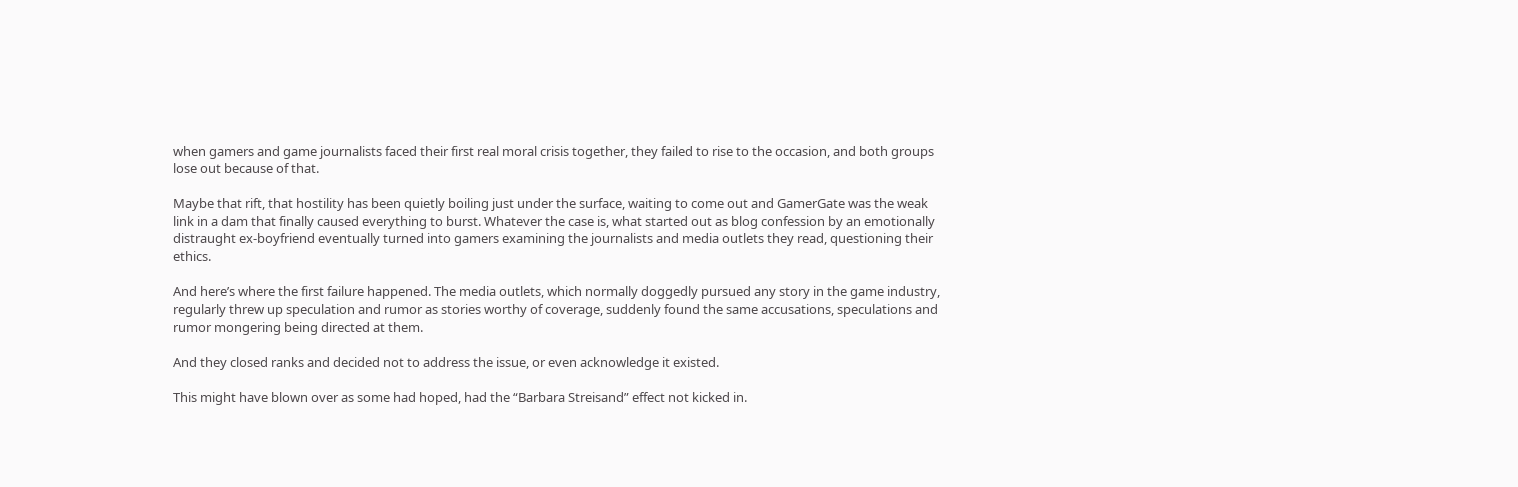when gamers and game journalists faced their first real moral crisis together, they failed to rise to the occasion, and both groups lose out because of that.

Maybe that rift, that hostility has been quietly boiling just under the surface, waiting to come out and GamerGate was the weak link in a dam that finally caused everything to burst. Whatever the case is, what started out as blog confession by an emotionally distraught ex-boyfriend eventually turned into gamers examining the journalists and media outlets they read, questioning their ethics.

And here’s where the first failure happened. The media outlets, which normally doggedly pursued any story in the game industry, regularly threw up speculation and rumor as stories worthy of coverage, suddenly found the same accusations, speculations and rumor mongering being directed at them.

And they closed ranks and decided not to address the issue, or even acknowledge it existed.

This might have blown over as some had hoped, had the “Barbara Streisand” effect not kicked in.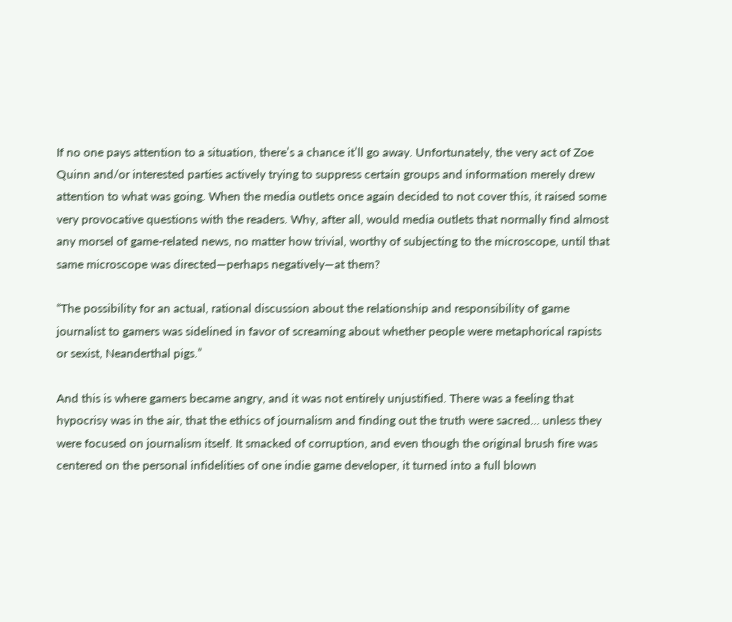If no one pays attention to a situation, there’s a chance it’ll go away. Unfortunately, the very act of Zoe Quinn and/or interested parties actively trying to suppress certain groups and information merely drew attention to what was going. When the media outlets once again decided to not cover this, it raised some very provocative questions with the readers. Why, after all, would media outlets that normally find almost any morsel of game-related news, no matter how trivial, worthy of subjecting to the microscope, until that same microscope was directed—perhaps negatively—at them?

“The possibility for an actual, rational discussion about the relationship and responsibility of game journalist to gamers was sidelined in favor of screaming about whether people were metaphorical rapists or sexist, Neanderthal pigs.”

And this is where gamers became angry, and it was not entirely unjustified. There was a feeling that hypocrisy was in the air, that the ethics of journalism and finding out the truth were sacred… unless they were focused on journalism itself. It smacked of corruption, and even though the original brush fire was centered on the personal infidelities of one indie game developer, it turned into a full blown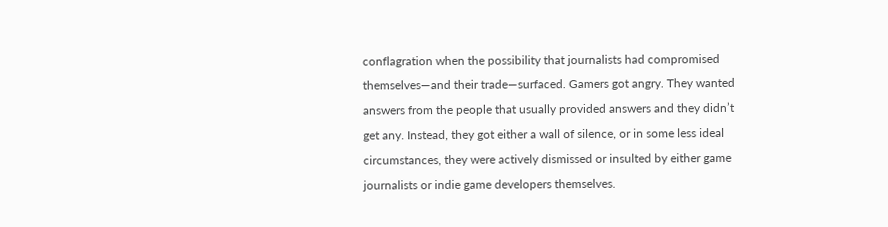conflagration when the possibility that journalists had compromised themselves—and their trade—surfaced. Gamers got angry. They wanted answers from the people that usually provided answers and they didn’t get any. Instead, they got either a wall of silence, or in some less ideal circumstances, they were actively dismissed or insulted by either game journalists or indie game developers themselves.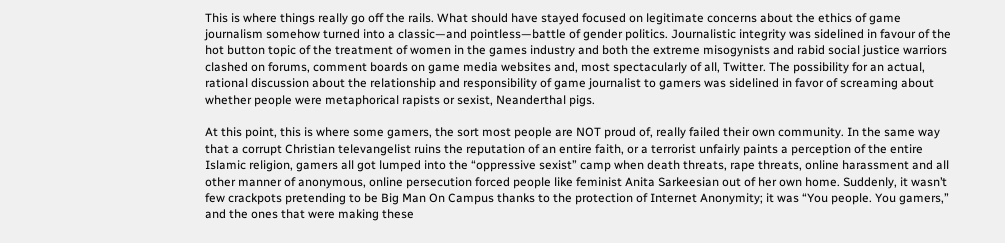This is where things really go off the rails. What should have stayed focused on legitimate concerns about the ethics of game journalism somehow turned into a classic—and pointless—battle of gender politics. Journalistic integrity was sidelined in favour of the hot button topic of the treatment of women in the games industry and both the extreme misogynists and rabid social justice warriors clashed on forums, comment boards on game media websites and, most spectacularly of all, Twitter. The possibility for an actual, rational discussion about the relationship and responsibility of game journalist to gamers was sidelined in favor of screaming about whether people were metaphorical rapists or sexist, Neanderthal pigs.

At this point, this is where some gamers, the sort most people are NOT proud of, really failed their own community. In the same way that a corrupt Christian televangelist ruins the reputation of an entire faith, or a terrorist unfairly paints a perception of the entire Islamic religion, gamers all got lumped into the “oppressive sexist” camp when death threats, rape threats, online harassment and all other manner of anonymous, online persecution forced people like feminist Anita Sarkeesian out of her own home. Suddenly, it wasn’t few crackpots pretending to be Big Man On Campus thanks to the protection of Internet Anonymity; it was “You people. You gamers,” and the ones that were making these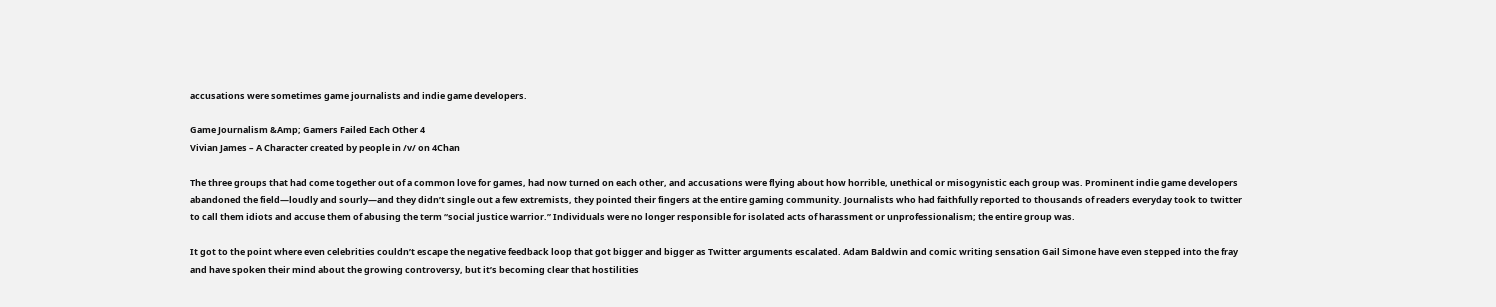accusations were sometimes game journalists and indie game developers.

Game Journalism &Amp; Gamers Failed Each Other 4
Vivian James – A Character created by people in /v/ on 4Chan

The three groups that had come together out of a common love for games, had now turned on each other, and accusations were flying about how horrible, unethical or misogynistic each group was. Prominent indie game developers abandoned the field—loudly and sourly—and they didn’t single out a few extremists, they pointed their fingers at the entire gaming community. Journalists who had faithfully reported to thousands of readers everyday took to twitter to call them idiots and accuse them of abusing the term “social justice warrior.” Individuals were no longer responsible for isolated acts of harassment or unprofessionalism; the entire group was.

It got to the point where even celebrities couldn’t escape the negative feedback loop that got bigger and bigger as Twitter arguments escalated. Adam Baldwin and comic writing sensation Gail Simone have even stepped into the fray and have spoken their mind about the growing controversy, but it’s becoming clear that hostilities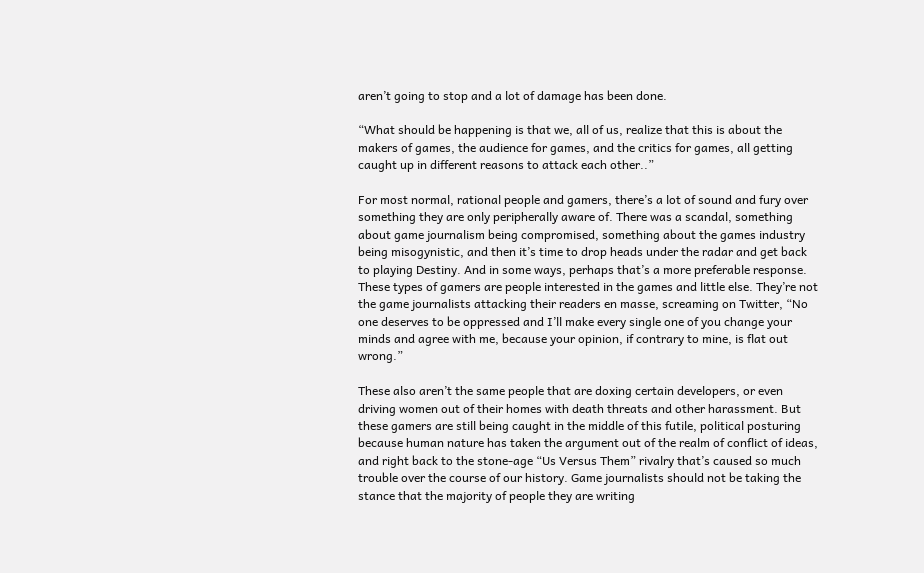aren’t going to stop and a lot of damage has been done.

“What should be happening is that we, all of us, realize that this is about the makers of games, the audience for games, and the critics for games, all getting caught up in different reasons to attack each other..”

For most normal, rational people and gamers, there’s a lot of sound and fury over something they are only peripherally aware of. There was a scandal, something about game journalism being compromised, something about the games industry being misogynistic, and then it’s time to drop heads under the radar and get back to playing Destiny. And in some ways, perhaps that’s a more preferable response. These types of gamers are people interested in the games and little else. They’re not the game journalists attacking their readers en masse, screaming on Twitter, “No one deserves to be oppressed and I’ll make every single one of you change your minds and agree with me, because your opinion, if contrary to mine, is flat out wrong.”

These also aren’t the same people that are doxing certain developers, or even driving women out of their homes with death threats and other harassment. But these gamers are still being caught in the middle of this futile, political posturing because human nature has taken the argument out of the realm of conflict of ideas, and right back to the stone-age “Us Versus Them” rivalry that’s caused so much trouble over the course of our history. Game journalists should not be taking the stance that the majority of people they are writing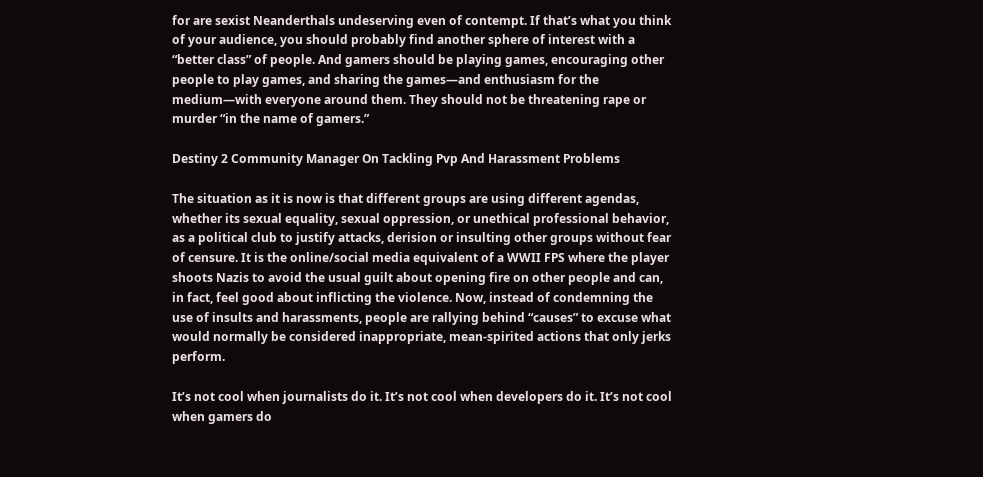for are sexist Neanderthals undeserving even of contempt. If that’s what you think of your audience, you should probably find another sphere of interest with a “better class” of people. And gamers should be playing games, encouraging other people to play games, and sharing the games—and enthusiasm for the medium—with everyone around them. They should not be threatening rape or murder “in the name of gamers.”

Destiny 2 Community Manager On Tackling Pvp And Harassment Problems

The situation as it is now is that different groups are using different agendas, whether its sexual equality, sexual oppression, or unethical professional behavior, as a political club to justify attacks, derision or insulting other groups without fear of censure. It is the online/social media equivalent of a WWII FPS where the player shoots Nazis to avoid the usual guilt about opening fire on other people and can, in fact, feel good about inflicting the violence. Now, instead of condemning the use of insults and harassments, people are rallying behind “causes” to excuse what would normally be considered inappropriate, mean-spirited actions that only jerks perform.

It’s not cool when journalists do it. It’s not cool when developers do it. It’s not cool when gamers do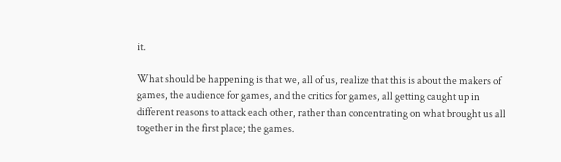it.

What should be happening is that we, all of us, realize that this is about the makers of games, the audience for games, and the critics for games, all getting caught up in different reasons to attack each other, rather than concentrating on what brought us all together in the first place; the games.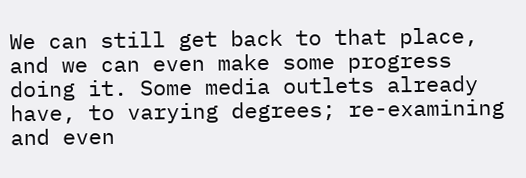We can still get back to that place, and we can even make some progress doing it. Some media outlets already have, to varying degrees; re-examining and even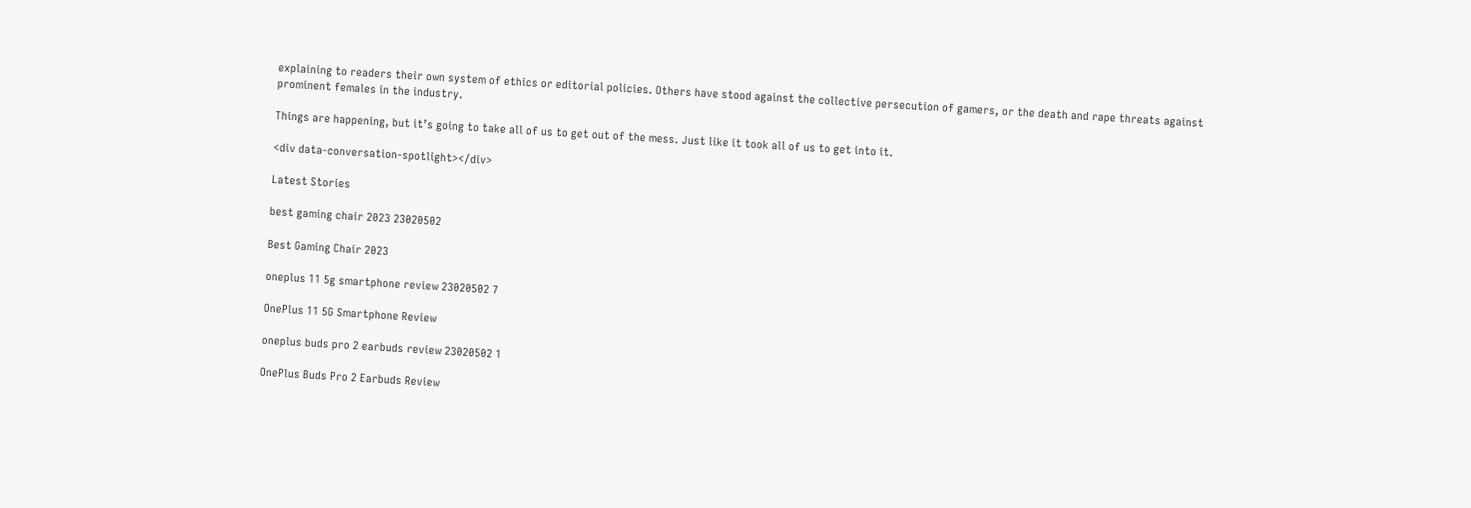explaining to readers their own system of ethics or editorial policies. Others have stood against the collective persecution of gamers, or the death and rape threats against prominent females in the industry.

Things are happening, but it’s going to take all of us to get out of the mess. Just like it took all of us to get into it.

<div data-conversation-spotlight></div>

Latest Stories

best gaming chair 2023 23020502

Best Gaming Chair 2023

oneplus 11 5g smartphone review 23020502 7

OnePlus 11 5G Smartphone Review

oneplus buds pro 2 earbuds review 23020502 1

OnePlus Buds Pro 2 Earbuds Review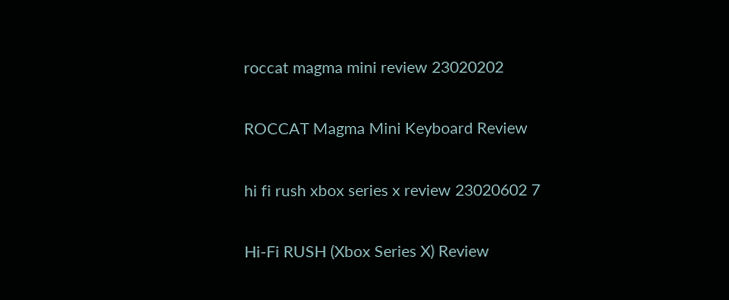roccat magma mini review 23020202

ROCCAT Magma Mini Keyboard Review

hi fi rush xbox series x review 23020602 7

Hi-Fi RUSH (Xbox Series X) Review